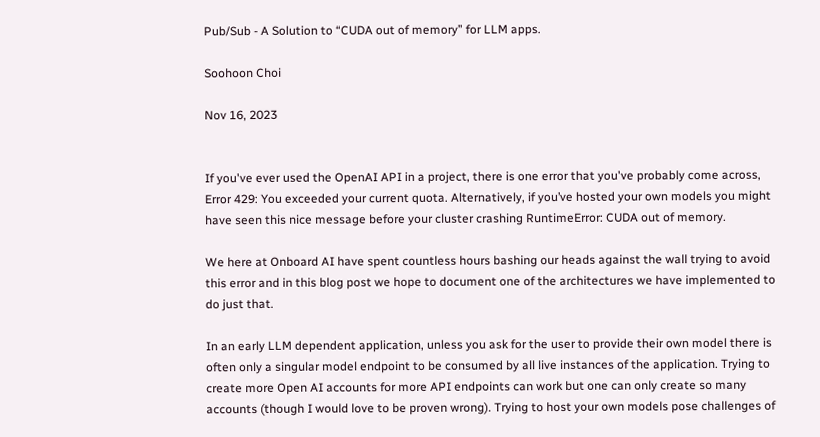Pub/Sub - A Solution to “CUDA out of memory” for LLM apps.

Soohoon Choi

Nov 16, 2023


If you've ever used the OpenAI API in a project, there is one error that you've probably come across, Error 429: You exceeded your current quota. Alternatively, if you’ve hosted your own models you might have seen this nice message before your cluster crashing RuntimeError: CUDA out of memory.

We here at Onboard AI have spent countless hours bashing our heads against the wall trying to avoid this error and in this blog post we hope to document one of the architectures we have implemented to do just that.

In an early LLM dependent application, unless you ask for the user to provide their own model there is often only a singular model endpoint to be consumed by all live instances of the application. Trying to create more Open AI accounts for more API endpoints can work but one can only create so many accounts (though I would love to be proven wrong). Trying to host your own models pose challenges of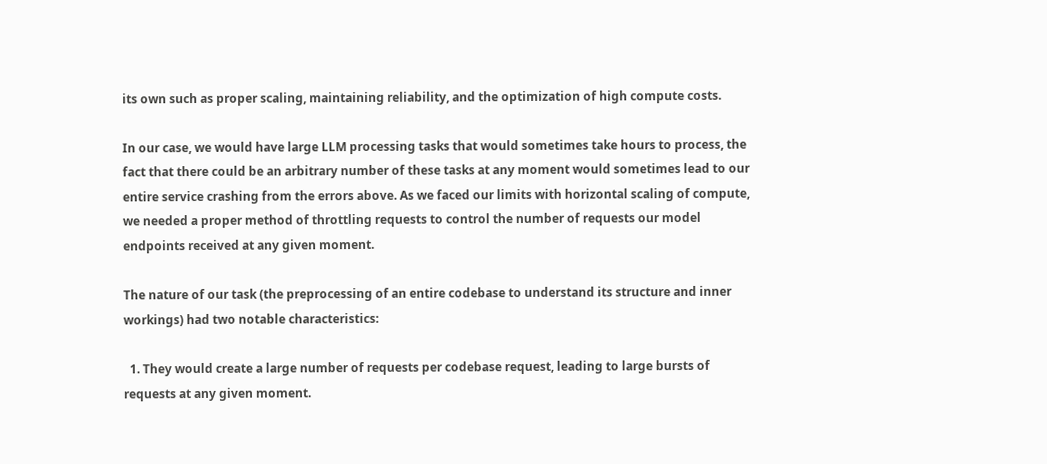its own such as proper scaling, maintaining reliability, and the optimization of high compute costs.

In our case, we would have large LLM processing tasks that would sometimes take hours to process, the fact that there could be an arbitrary number of these tasks at any moment would sometimes lead to our entire service crashing from the errors above. As we faced our limits with horizontal scaling of compute, we needed a proper method of throttling requests to control the number of requests our model endpoints received at any given moment.

The nature of our task (the preprocessing of an entire codebase to understand its structure and inner workings) had two notable characteristics:

  1. They would create a large number of requests per codebase request, leading to large bursts of requests at any given moment.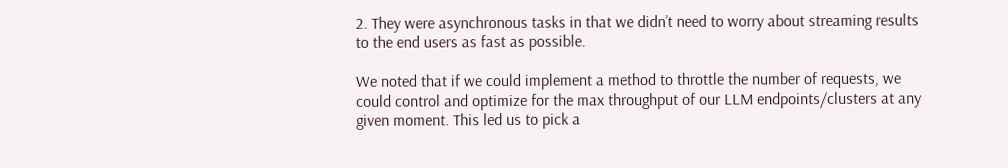2. They were asynchronous tasks in that we didn’t need to worry about streaming results to the end users as fast as possible.

We noted that if we could implement a method to throttle the number of requests, we could control and optimize for the max throughput of our LLM endpoints/clusters at any given moment. This led us to pick a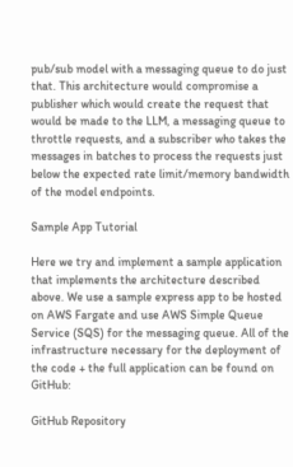pub/sub model with a messaging queue to do just that. This architecture would compromise a publisher which would create the request that would be made to the LLM, a messaging queue to throttle requests, and a subscriber who takes the messages in batches to process the requests just below the expected rate limit/memory bandwidth of the model endpoints.

Sample App Tutorial

Here we try and implement a sample application that implements the architecture described above. We use a sample express app to be hosted on AWS Fargate and use AWS Simple Queue Service (SQS) for the messaging queue. All of the infrastructure necessary for the deployment of the code + the full application can be found on GitHub:

GitHub Repository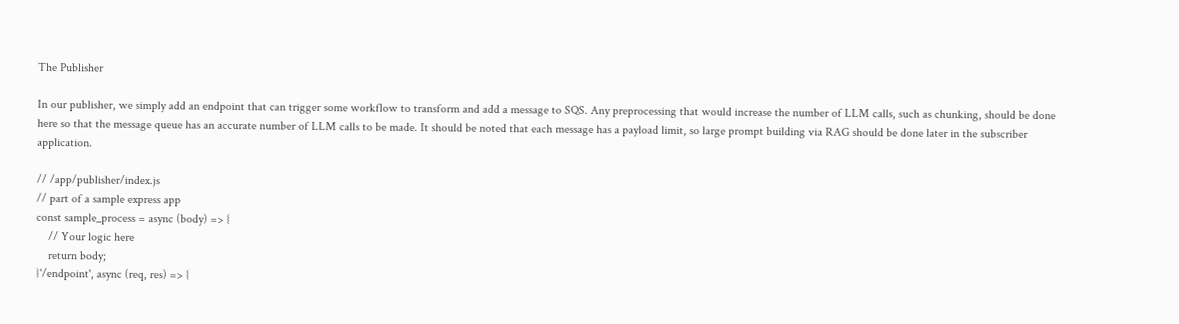The Publisher

In our publisher, we simply add an endpoint that can trigger some workflow to transform and add a message to SQS. Any preprocessing that would increase the number of LLM calls, such as chunking, should be done here so that the message queue has an accurate number of LLM calls to be made. It should be noted that each message has a payload limit, so large prompt building via RAG should be done later in the subscriber application.

// /app/publisher/index.js
// part of a sample express app
const sample_process = async (body) => {
    // Your logic here
    return body;
}'/endpoint', async (req, res) => {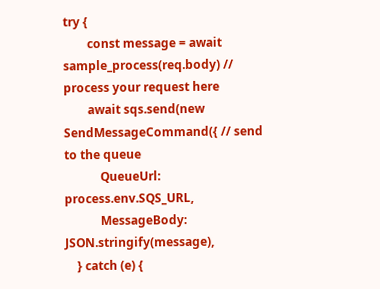try {
        const message = await sample_process(req.body) // process your request here
        await sqs.send(new SendMessageCommand({ // send to the queue
            QueueUrl: process.env.SQS_URL,
            MessageBody: JSON.stringify(message),
    } catch (e) {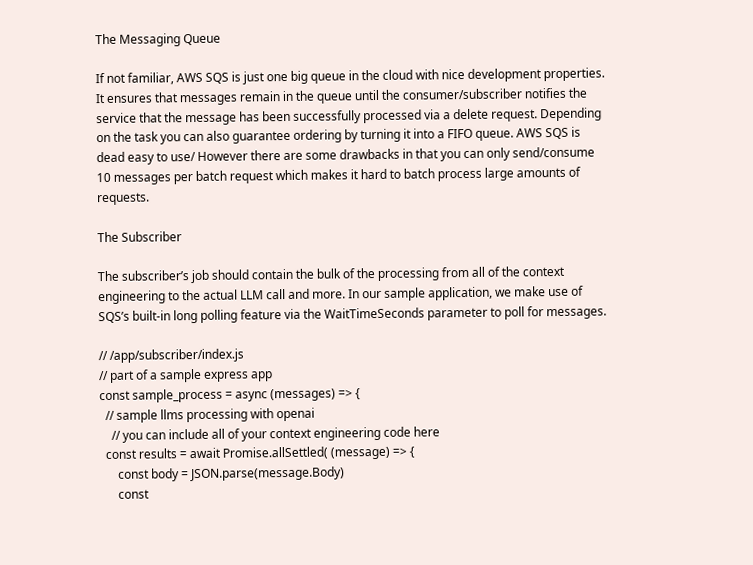The Messaging Queue

If not familiar, AWS SQS is just one big queue in the cloud with nice development properties. It ensures that messages remain in the queue until the consumer/subscriber notifies the service that the message has been successfully processed via a delete request. Depending on the task you can also guarantee ordering by turning it into a FIFO queue. AWS SQS is dead easy to use/ However there are some drawbacks in that you can only send/consume 10 messages per batch request which makes it hard to batch process large amounts of requests.

The Subscriber

The subscriber’s job should contain the bulk of the processing from all of the context engineering to the actual LLM call and more. In our sample application, we make use of SQS’s built-in long polling feature via the WaitTimeSeconds parameter to poll for messages.

// /app/subscriber/index.js
// part of a sample express app
const sample_process = async (messages) => {
  // sample llms processing with openai
    // you can include all of your context engineering code here
  const results = await Promise.allSettled( (message) => {
      const body = JSON.parse(message.Body)
      const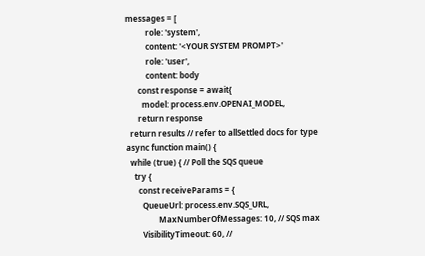messages = [
          role: 'system',
          content: '<YOUR SYSTEM PROMPT>'
          role: 'user',
          content: body
      const response = await{
        model: process.env.OPENAI_MODEL,
      return response
  return results // refer to allSettled docs for type
async function main() {
  while (true) { // Poll the SQS queue
    try {
      const receiveParams = {
        QueueUrl: process.env.SQS_URL,
                MaxNumberOfMessages: 10, // SQS max
        VisibilityTimeout: 60, //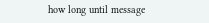how long until message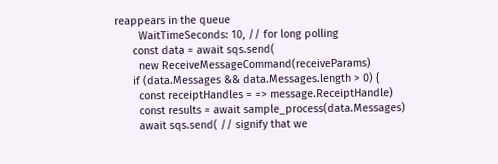reappears in the queue
        WaitTimeSeconds: 10, // for long polling
      const data = await sqs.send(
        new ReceiveMessageCommand(receiveParams)
      if (data.Messages && data.Messages.length > 0) {
        const receiptHandles = => message.ReceiptHandle)
        const results = await sample_process(data.Messages)
        await sqs.send( // signify that we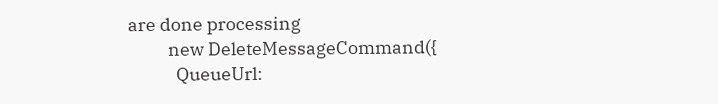are done processing
          new DeleteMessageCommand({
            QueueUrl: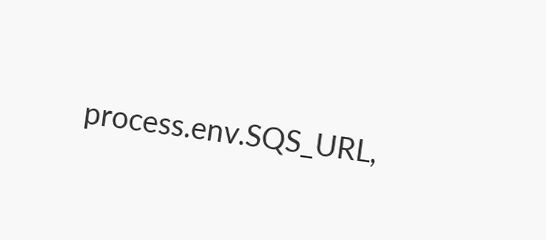process.env.SQS_URL,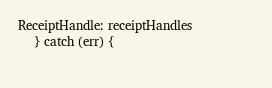ReceiptHandle: receiptHandles
    } catch (err) {